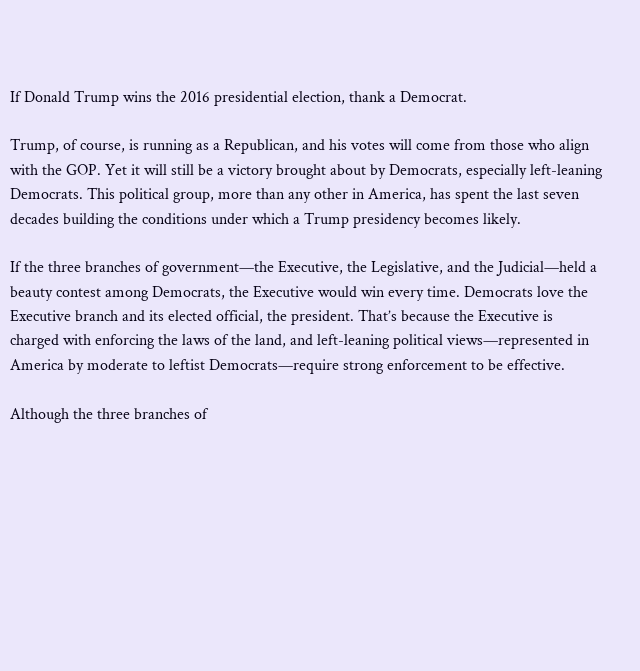If Donald Trump wins the 2016 presidential election, thank a Democrat.

Trump, of course, is running as a Republican, and his votes will come from those who align with the GOP. Yet it will still be a victory brought about by Democrats, especially left-leaning Democrats. This political group, more than any other in America, has spent the last seven decades building the conditions under which a Trump presidency becomes likely.

If the three branches of government—the Executive, the Legislative, and the Judicial—held a beauty contest among Democrats, the Executive would win every time. Democrats love the Executive branch and its elected official, the president. That’s because the Executive is charged with enforcing the laws of the land, and left-leaning political views—represented in America by moderate to leftist Democrats—require strong enforcement to be effective.

Although the three branches of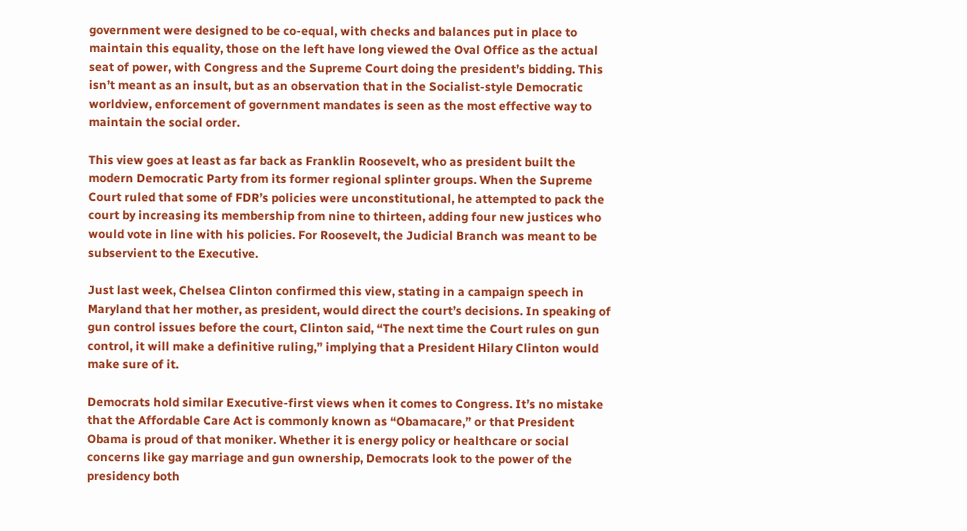government were designed to be co-equal, with checks and balances put in place to maintain this equality, those on the left have long viewed the Oval Office as the actual seat of power, with Congress and the Supreme Court doing the president’s bidding. This isn’t meant as an insult, but as an observation that in the Socialist-style Democratic worldview, enforcement of government mandates is seen as the most effective way to maintain the social order.

This view goes at least as far back as Franklin Roosevelt, who as president built the modern Democratic Party from its former regional splinter groups. When the Supreme Court ruled that some of FDR’s policies were unconstitutional, he attempted to pack the court by increasing its membership from nine to thirteen, adding four new justices who would vote in line with his policies. For Roosevelt, the Judicial Branch was meant to be subservient to the Executive.

Just last week, Chelsea Clinton confirmed this view, stating in a campaign speech in Maryland that her mother, as president, would direct the court’s decisions. In speaking of gun control issues before the court, Clinton said, “The next time the Court rules on gun control, it will make a definitive ruling,” implying that a President Hilary Clinton would make sure of it.

Democrats hold similar Executive-first views when it comes to Congress. It’s no mistake that the Affordable Care Act is commonly known as “Obamacare,” or that President Obama is proud of that moniker. Whether it is energy policy or healthcare or social concerns like gay marriage and gun ownership, Democrats look to the power of the presidency both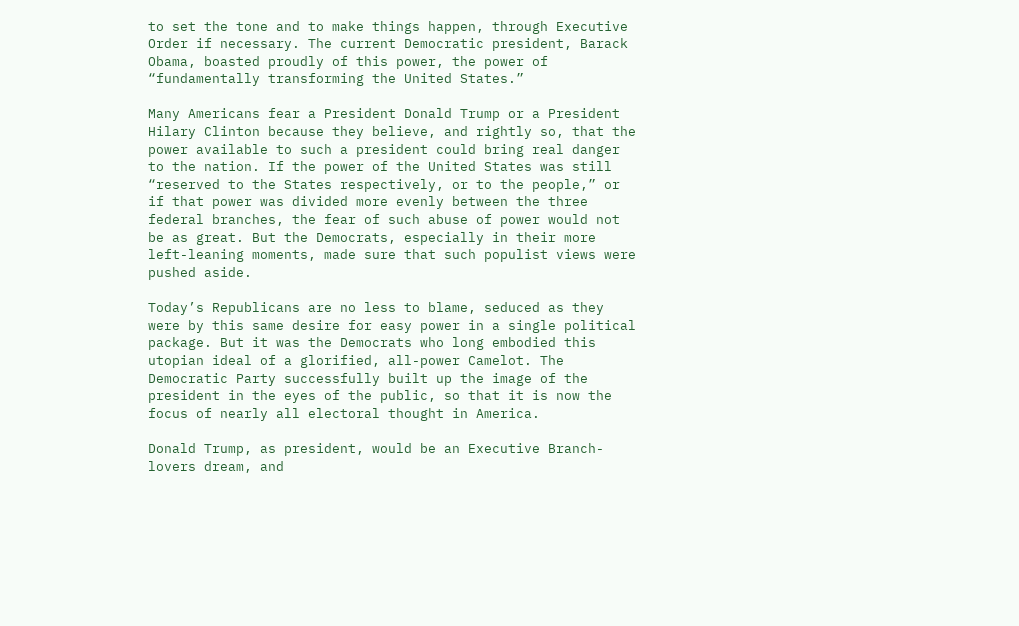to set the tone and to make things happen, through Executive Order if necessary. The current Democratic president, Barack Obama, boasted proudly of this power, the power of “fundamentally transforming the United States.”

Many Americans fear a President Donald Trump or a President Hilary Clinton because they believe, and rightly so, that the power available to such a president could bring real danger to the nation. If the power of the United States was still “reserved to the States respectively, or to the people,” or if that power was divided more evenly between the three federal branches, the fear of such abuse of power would not be as great. But the Democrats, especially in their more left-leaning moments, made sure that such populist views were pushed aside.

Today’s Republicans are no less to blame, seduced as they were by this same desire for easy power in a single political package. But it was the Democrats who long embodied this utopian ideal of a glorified, all-power Camelot. The Democratic Party successfully built up the image of the president in the eyes of the public, so that it is now the focus of nearly all electoral thought in America.

Donald Trump, as president, would be an Executive Branch-lovers dream, and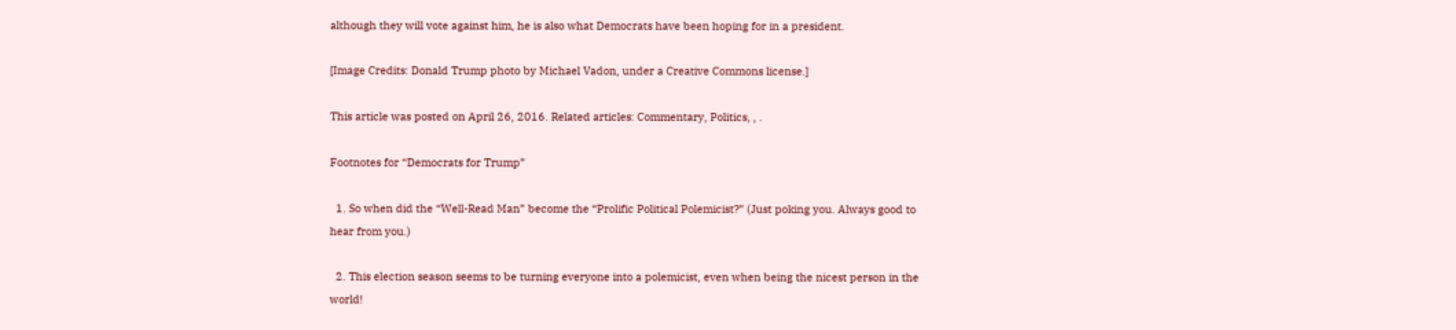although they will vote against him, he is also what Democrats have been hoping for in a president.

[Image Credits: Donald Trump photo by Michael Vadon, under a Creative Commons license.]

This article was posted on April 26, 2016. Related articles: Commentary, Politics, , .

Footnotes for “Democrats for Trump”

  1. So when did the “Well-Read Man” become the “Prolific Political Polemicist?” (Just poking you. Always good to hear from you.)

  2. This election season seems to be turning everyone into a polemicist, even when being the nicest person in the world!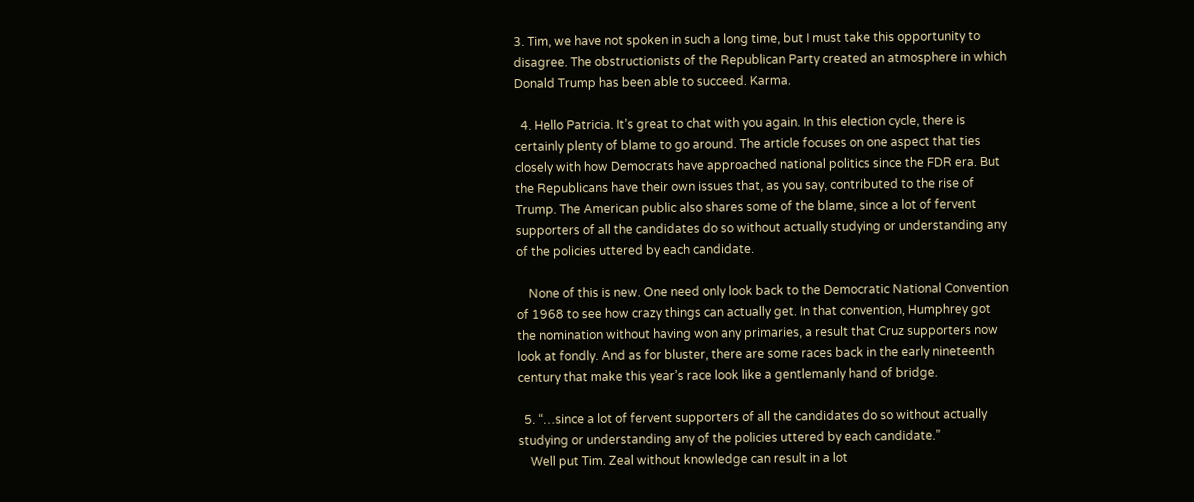3. Tim, we have not spoken in such a long time, but I must take this opportunity to disagree. The obstructionists of the Republican Party created an atmosphere in which Donald Trump has been able to succeed. Karma.

  4. Hello Patricia. It’s great to chat with you again. In this election cycle, there is certainly plenty of blame to go around. The article focuses on one aspect that ties closely with how Democrats have approached national politics since the FDR era. But the Republicans have their own issues that, as you say, contributed to the rise of Trump. The American public also shares some of the blame, since a lot of fervent supporters of all the candidates do so without actually studying or understanding any of the policies uttered by each candidate.

    None of this is new. One need only look back to the Democratic National Convention of 1968 to see how crazy things can actually get. In that convention, Humphrey got the nomination without having won any primaries, a result that Cruz supporters now look at fondly. And as for bluster, there are some races back in the early nineteenth century that make this year’s race look like a gentlemanly hand of bridge.

  5. “…since a lot of fervent supporters of all the candidates do so without actually studying or understanding any of the policies uttered by each candidate.”
    Well put Tim. Zeal without knowledge can result in a lot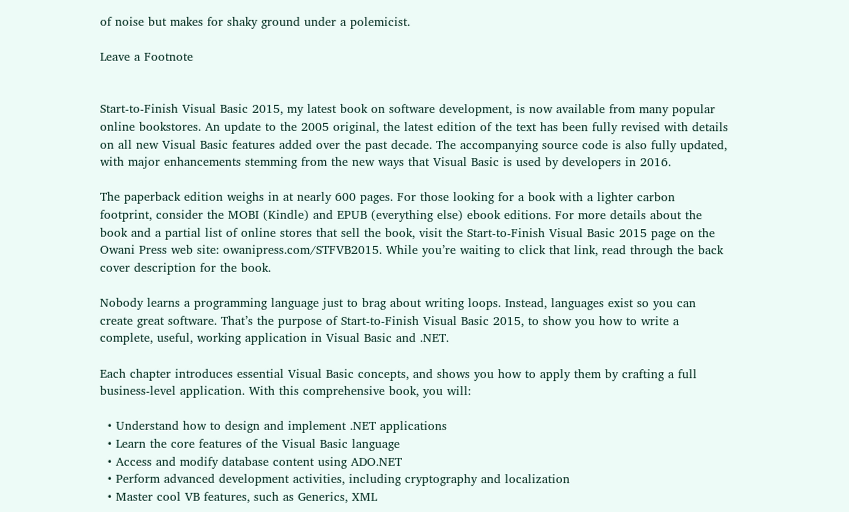of noise but makes for shaky ground under a polemicist.

Leave a Footnote


Start-to-Finish Visual Basic 2015, my latest book on software development, is now available from many popular online bookstores. An update to the 2005 original, the latest edition of the text has been fully revised with details on all new Visual Basic features added over the past decade. The accompanying source code is also fully updated, with major enhancements stemming from the new ways that Visual Basic is used by developers in 2016.

The paperback edition weighs in at nearly 600 pages. For those looking for a book with a lighter carbon footprint, consider the MOBI (Kindle) and EPUB (everything else) ebook editions. For more details about the book and a partial list of online stores that sell the book, visit the Start-to-Finish Visual Basic 2015 page on the Owani Press web site: owanipress.com/STFVB2015. While you’re waiting to click that link, read through the back cover description for the book.

Nobody learns a programming language just to brag about writing loops. Instead, languages exist so you can create great software. That’s the purpose of Start-to-Finish Visual Basic 2015, to show you how to write a complete, useful, working application in Visual Basic and .NET.

Each chapter introduces essential Visual Basic concepts, and shows you how to apply them by crafting a full business-level application. With this comprehensive book, you will:

  • Understand how to design and implement .NET applications
  • Learn the core features of the Visual Basic language
  • Access and modify database content using ADO.NET
  • Perform advanced development activities, including cryptography and localization
  • Master cool VB features, such as Generics, XML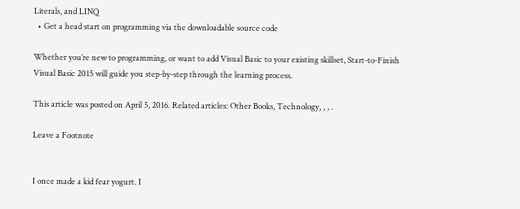Literals, and LINQ
  • Get a head start on programming via the downloadable source code

Whether you’re new to programming, or want to add Visual Basic to your existing skillset, Start-to-Finish Visual Basic 2015 will guide you step-by-step through the learning process.

This article was posted on April 5, 2016. Related articles: Other Books, Technology, , , .

Leave a Footnote


I once made a kid fear yogurt. I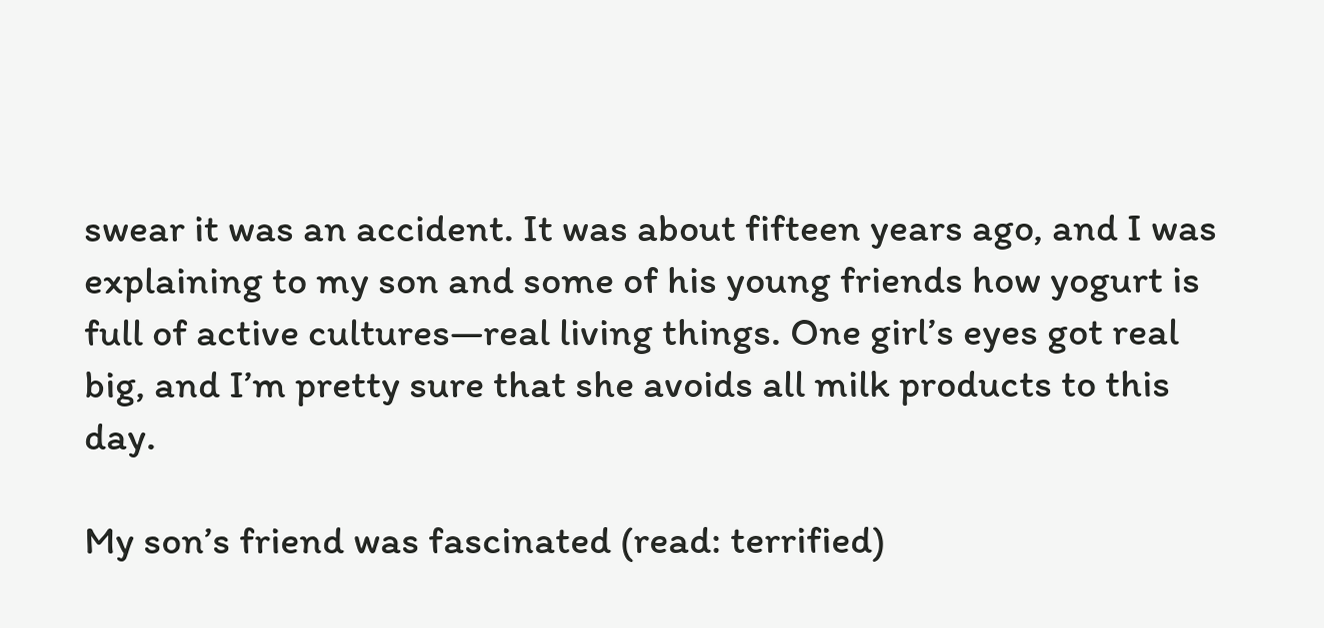swear it was an accident. It was about fifteen years ago, and I was explaining to my son and some of his young friends how yogurt is full of active cultures—real living things. One girl’s eyes got real big, and I’m pretty sure that she avoids all milk products to this day.

My son’s friend was fascinated (read: terrified)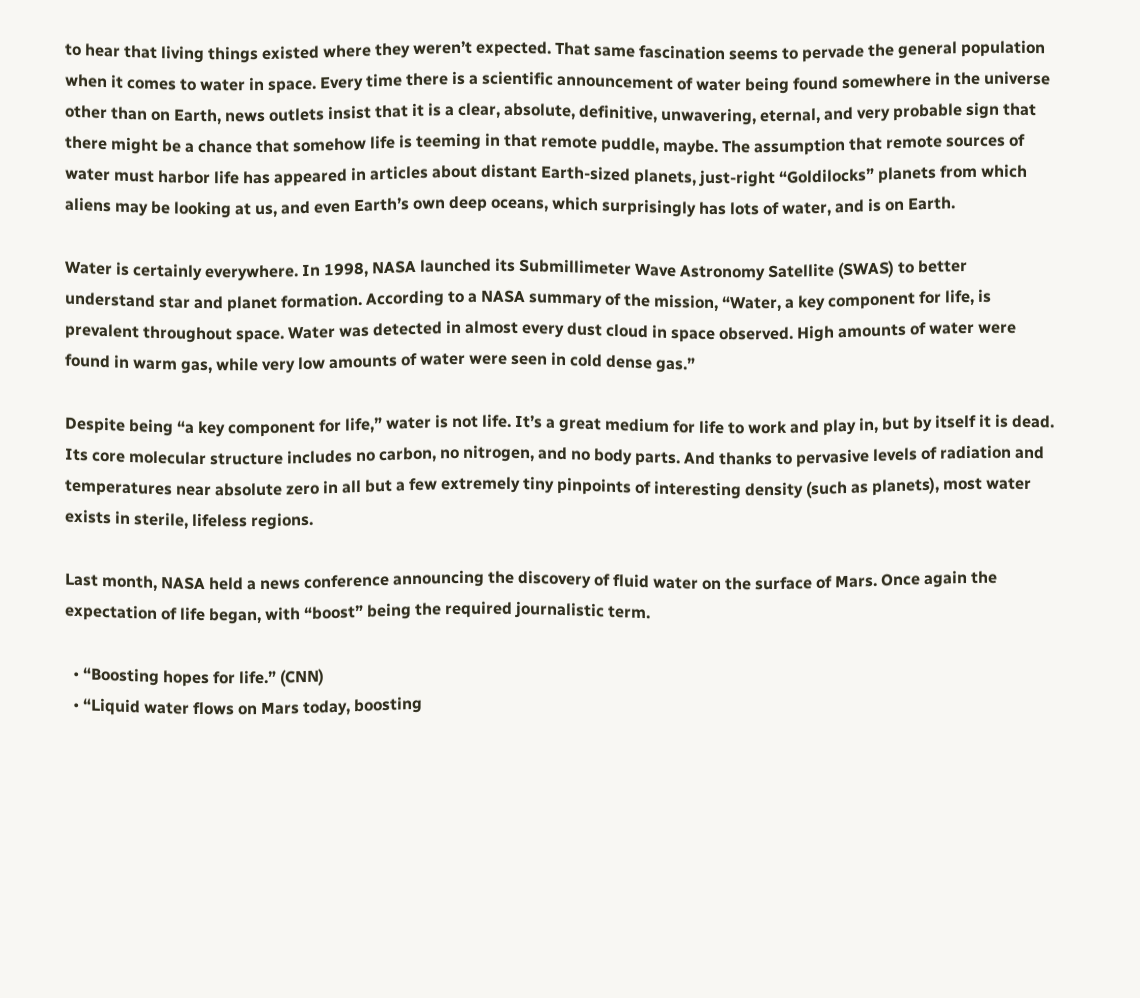to hear that living things existed where they weren’t expected. That same fascination seems to pervade the general population when it comes to water in space. Every time there is a scientific announcement of water being found somewhere in the universe other than on Earth, news outlets insist that it is a clear, absolute, definitive, unwavering, eternal, and very probable sign that there might be a chance that somehow life is teeming in that remote puddle, maybe. The assumption that remote sources of water must harbor life has appeared in articles about distant Earth-sized planets, just-right “Goldilocks” planets from which aliens may be looking at us, and even Earth’s own deep oceans, which surprisingly has lots of water, and is on Earth.

Water is certainly everywhere. In 1998, NASA launched its Submillimeter Wave Astronomy Satellite (SWAS) to better understand star and planet formation. According to a NASA summary of the mission, “Water, a key component for life, is prevalent throughout space. Water was detected in almost every dust cloud in space observed. High amounts of water were found in warm gas, while very low amounts of water were seen in cold dense gas.”

Despite being “a key component for life,” water is not life. It’s a great medium for life to work and play in, but by itself it is dead. Its core molecular structure includes no carbon, no nitrogen, and no body parts. And thanks to pervasive levels of radiation and temperatures near absolute zero in all but a few extremely tiny pinpoints of interesting density (such as planets), most water exists in sterile, lifeless regions.

Last month, NASA held a news conference announcing the discovery of fluid water on the surface of Mars. Once again the expectation of life began, with “boost” being the required journalistic term.

  • “Boosting hopes for life.” (CNN)
  • “Liquid water flows on Mars today, boosting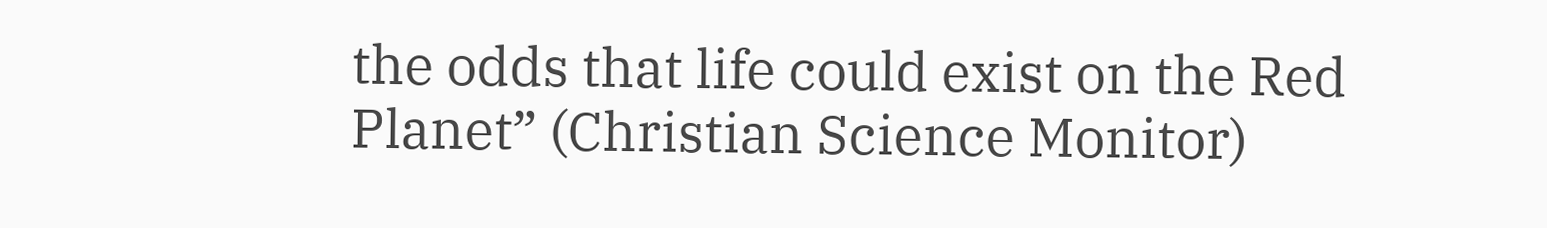the odds that life could exist on the Red Planet” (Christian Science Monitor)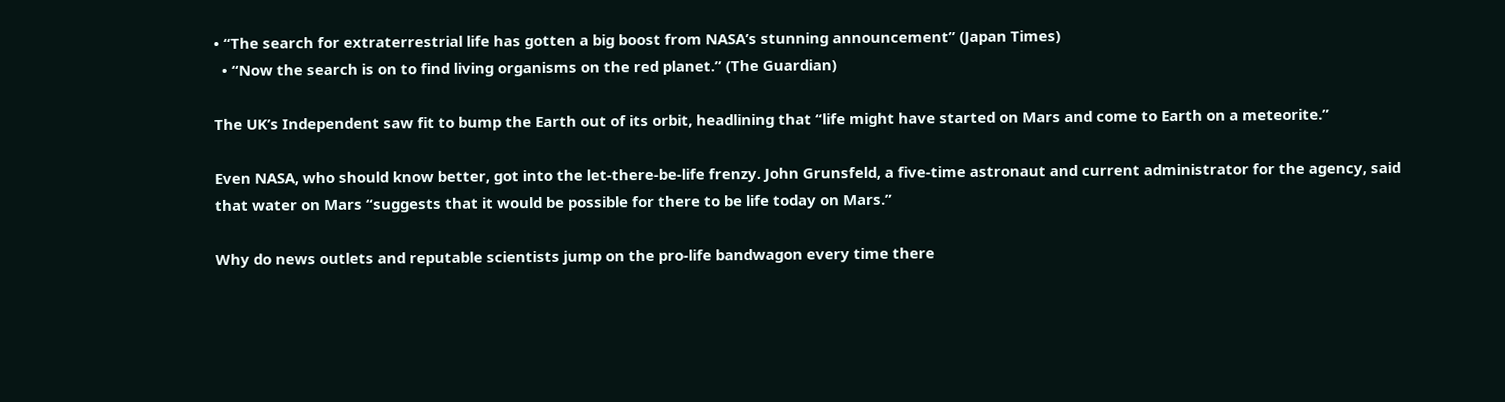• “The search for extraterrestrial life has gotten a big boost from NASA’s stunning announcement” (Japan Times)
  • “Now the search is on to find living organisms on the red planet.” (The Guardian)

The UK’s Independent saw fit to bump the Earth out of its orbit, headlining that “life might have started on Mars and come to Earth on a meteorite.”

Even NASA, who should know better, got into the let-there-be-life frenzy. John Grunsfeld, a five-time astronaut and current administrator for the agency, said that water on Mars “suggests that it would be possible for there to be life today on Mars.”

Why do news outlets and reputable scientists jump on the pro-life bandwagon every time there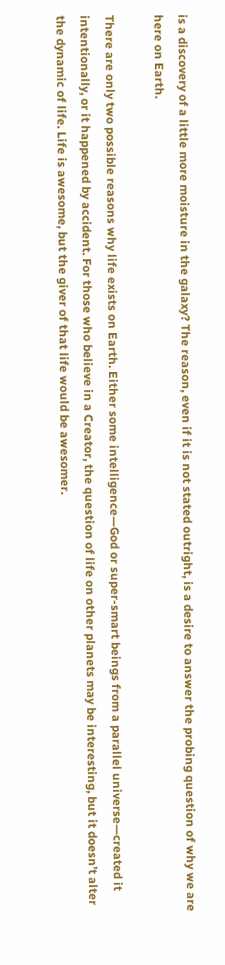is a discovery of a little more moisture in the galaxy? The reason, even if it is not stated outright, is a desire to answer the probing question of why we are here on Earth.

There are only two possible reasons why life exists on Earth. Either some intelligence—God or super-smart beings from a parallel universe—created it intentionally, or it happened by accident. For those who believe in a Creator, the question of life on other planets may be interesting, but it doesn’t alter the dynamic of life. Life is awesome, but the giver of that life would be awesomer.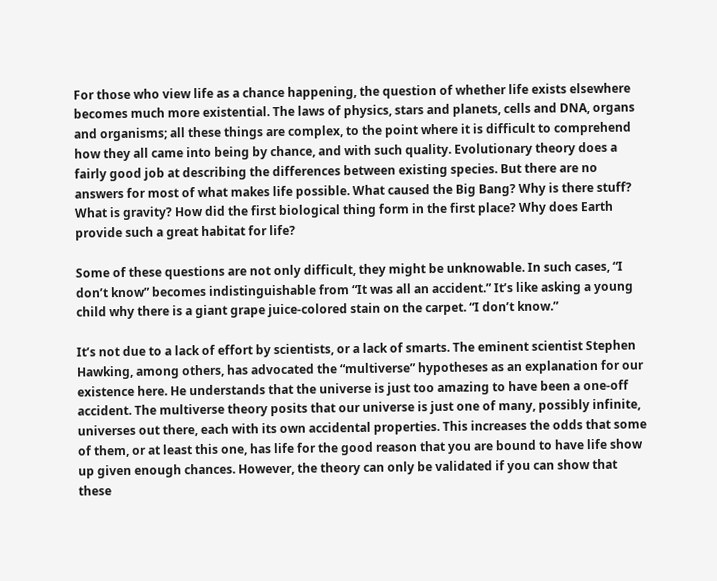For those who view life as a chance happening, the question of whether life exists elsewhere becomes much more existential. The laws of physics, stars and planets, cells and DNA, organs and organisms; all these things are complex, to the point where it is difficult to comprehend how they all came into being by chance, and with such quality. Evolutionary theory does a fairly good job at describing the differences between existing species. But there are no answers for most of what makes life possible. What caused the Big Bang? Why is there stuff? What is gravity? How did the first biological thing form in the first place? Why does Earth provide such a great habitat for life?

Some of these questions are not only difficult, they might be unknowable. In such cases, “I don’t know” becomes indistinguishable from “It was all an accident.” It’s like asking a young child why there is a giant grape juice-colored stain on the carpet. “I don’t know.”

It’s not due to a lack of effort by scientists, or a lack of smarts. The eminent scientist Stephen Hawking, among others, has advocated the “multiverse” hypotheses as an explanation for our existence here. He understands that the universe is just too amazing to have been a one-off accident. The multiverse theory posits that our universe is just one of many, possibly infinite, universes out there, each with its own accidental properties. This increases the odds that some of them, or at least this one, has life for the good reason that you are bound to have life show up given enough chances. However, the theory can only be validated if you can show that these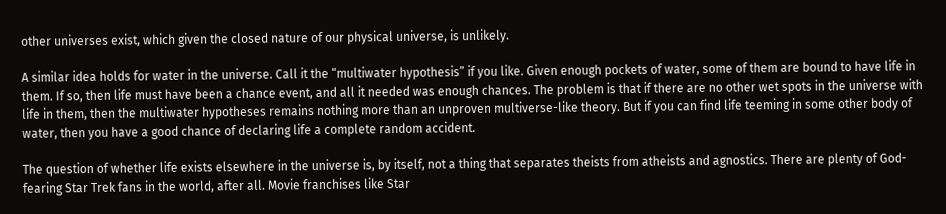other universes exist, which given the closed nature of our physical universe, is unlikely.

A similar idea holds for water in the universe. Call it the “multiwater hypothesis” if you like. Given enough pockets of water, some of them are bound to have life in them. If so, then life must have been a chance event, and all it needed was enough chances. The problem is that if there are no other wet spots in the universe with life in them, then the multiwater hypotheses remains nothing more than an unproven multiverse-like theory. But if you can find life teeming in some other body of water, then you have a good chance of declaring life a complete random accident.

The question of whether life exists elsewhere in the universe is, by itself, not a thing that separates theists from atheists and agnostics. There are plenty of God-fearing Star Trek fans in the world, after all. Movie franchises like Star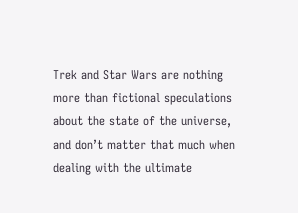Trek and Star Wars are nothing more than fictional speculations about the state of the universe, and don’t matter that much when dealing with the ultimate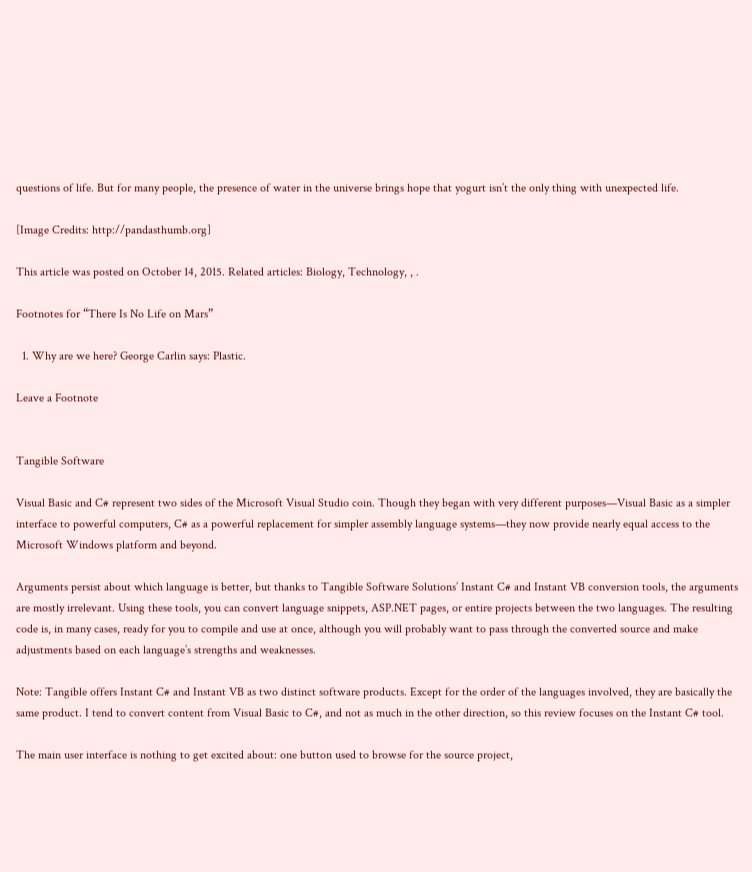questions of life. But for many people, the presence of water in the universe brings hope that yogurt isn’t the only thing with unexpected life.

[Image Credits: http://pandasthumb.org]

This article was posted on October 14, 2015. Related articles: Biology, Technology, , .

Footnotes for “There Is No Life on Mars”

  1. Why are we here? George Carlin says: Plastic.

Leave a Footnote


Tangible Software

Visual Basic and C# represent two sides of the Microsoft Visual Studio coin. Though they began with very different purposes—Visual Basic as a simpler interface to powerful computers, C# as a powerful replacement for simpler assembly language systems—they now provide nearly equal access to the Microsoft Windows platform and beyond.

Arguments persist about which language is better, but thanks to Tangible Software Solutions’ Instant C# and Instant VB conversion tools, the arguments are mostly irrelevant. Using these tools, you can convert language snippets, ASP.NET pages, or entire projects between the two languages. The resulting code is, in many cases, ready for you to compile and use at once, although you will probably want to pass through the converted source and make adjustments based on each language’s strengths and weaknesses.

Note: Tangible offers Instant C# and Instant VB as two distinct software products. Except for the order of the languages involved, they are basically the same product. I tend to convert content from Visual Basic to C#, and not as much in the other direction, so this review focuses on the Instant C# tool.

The main user interface is nothing to get excited about: one button used to browse for the source project,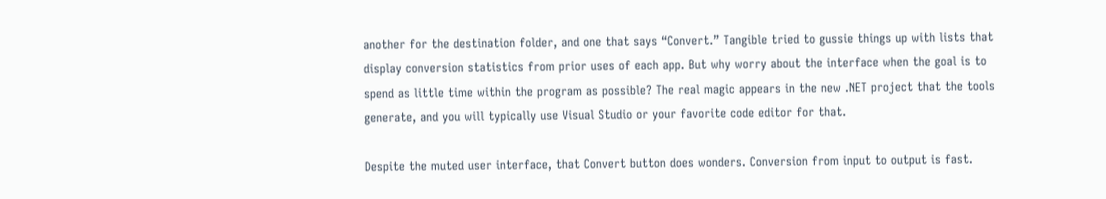another for the destination folder, and one that says “Convert.” Tangible tried to gussie things up with lists that display conversion statistics from prior uses of each app. But why worry about the interface when the goal is to spend as little time within the program as possible? The real magic appears in the new .NET project that the tools generate, and you will typically use Visual Studio or your favorite code editor for that.

Despite the muted user interface, that Convert button does wonders. Conversion from input to output is fast.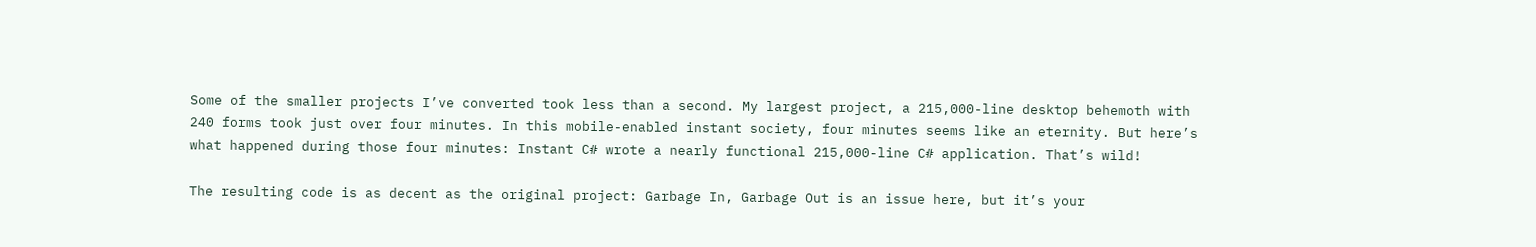Some of the smaller projects I’ve converted took less than a second. My largest project, a 215,000-line desktop behemoth with 240 forms took just over four minutes. In this mobile-enabled instant society, four minutes seems like an eternity. But here’s what happened during those four minutes: Instant C# wrote a nearly functional 215,000-line C# application. That’s wild!

The resulting code is as decent as the original project: Garbage In, Garbage Out is an issue here, but it’s your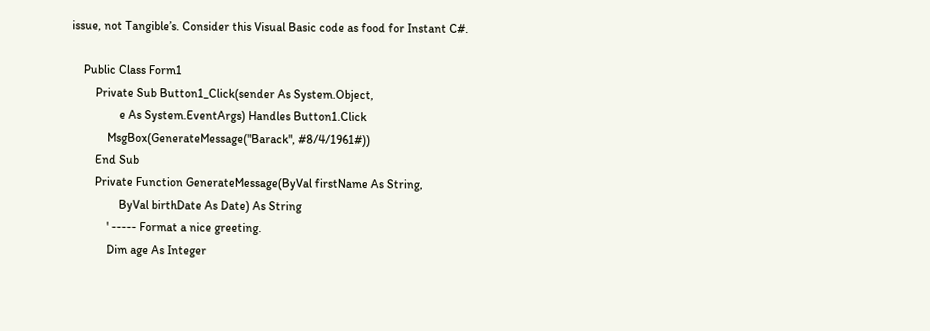issue, not Tangible’s. Consider this Visual Basic code as food for Instant C#.

    Public Class Form1
        Private Sub Button1_Click(sender As System.Object,
                e As System.EventArgs) Handles Button1.Click
            MsgBox(GenerateMessage("Barack", #8/4/1961#))
        End Sub
        Private Function GenerateMessage(ByVal firstName As String,
                ByVal birthDate As Date) As String
            ' ----- Format a nice greeting.
            Dim age As Integer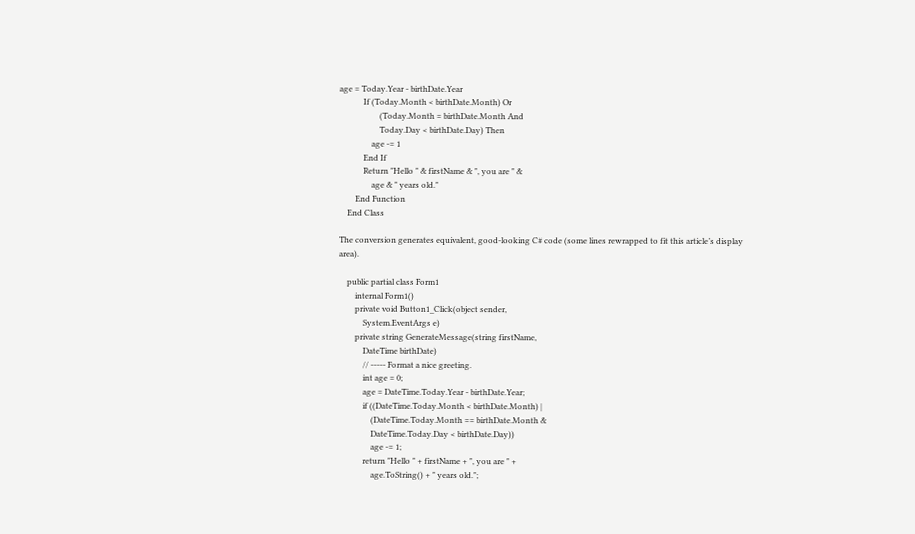age = Today.Year - birthDate.Year
            If (Today.Month < birthDate.Month) Or
                    (Today.Month = birthDate.Month And
                    Today.Day < birthDate.Day) Then
                age -= 1
            End If
            Return "Hello " & firstName & ", you are " &
                age & " years old."
        End Function
    End Class

The conversion generates equivalent, good-looking C# code (some lines rewrapped to fit this article’s display area).

    public partial class Form1
        internal Form1()
        private void Button1_Click(object sender,
            System.EventArgs e)
        private string GenerateMessage(string firstName,
            DateTime birthDate)
            // ----- Format a nice greeting.
            int age = 0;
            age = DateTime.Today.Year - birthDate.Year;
            if ((DateTime.Today.Month < birthDate.Month) |
                (DateTime.Today.Month == birthDate.Month &
                DateTime.Today.Day < birthDate.Day))
                age -= 1;
            return "Hello " + firstName + ", you are " +
                age.ToString() + " years old.";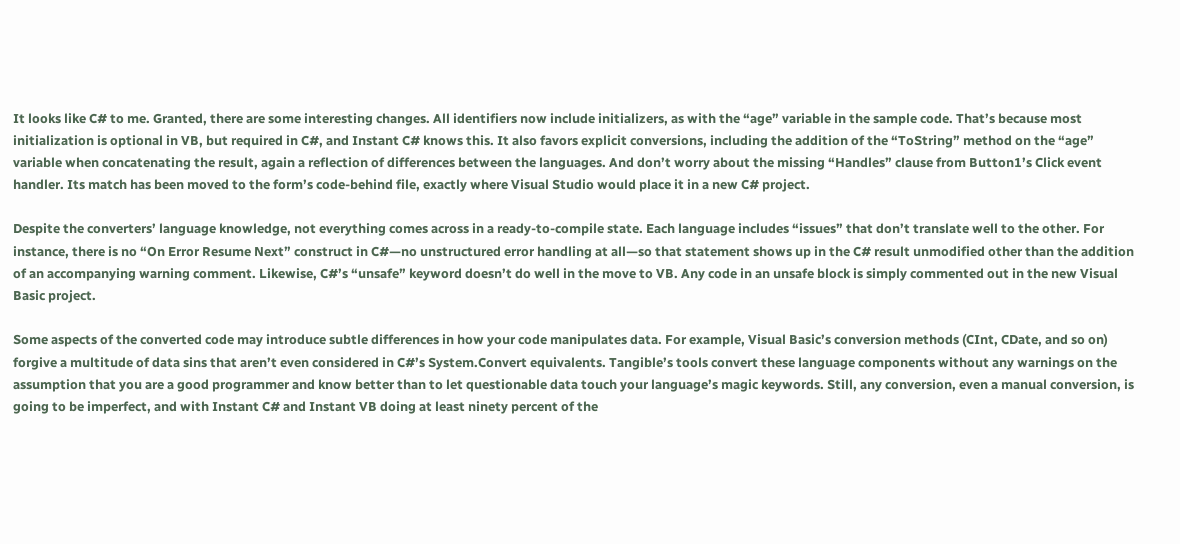It looks like C# to me. Granted, there are some interesting changes. All identifiers now include initializers, as with the “age” variable in the sample code. That’s because most initialization is optional in VB, but required in C#, and Instant C# knows this. It also favors explicit conversions, including the addition of the “ToString” method on the “age” variable when concatenating the result, again a reflection of differences between the languages. And don’t worry about the missing “Handles” clause from Button1’s Click event handler. Its match has been moved to the form’s code-behind file, exactly where Visual Studio would place it in a new C# project.

Despite the converters’ language knowledge, not everything comes across in a ready-to-compile state. Each language includes “issues” that don’t translate well to the other. For instance, there is no “On Error Resume Next” construct in C#—no unstructured error handling at all—so that statement shows up in the C# result unmodified other than the addition of an accompanying warning comment. Likewise, C#’s “unsafe” keyword doesn’t do well in the move to VB. Any code in an unsafe block is simply commented out in the new Visual Basic project.

Some aspects of the converted code may introduce subtle differences in how your code manipulates data. For example, Visual Basic’s conversion methods (CInt, CDate, and so on) forgive a multitude of data sins that aren’t even considered in C#’s System.Convert equivalents. Tangible’s tools convert these language components without any warnings on the assumption that you are a good programmer and know better than to let questionable data touch your language’s magic keywords. Still, any conversion, even a manual conversion, is going to be imperfect, and with Instant C# and Instant VB doing at least ninety percent of the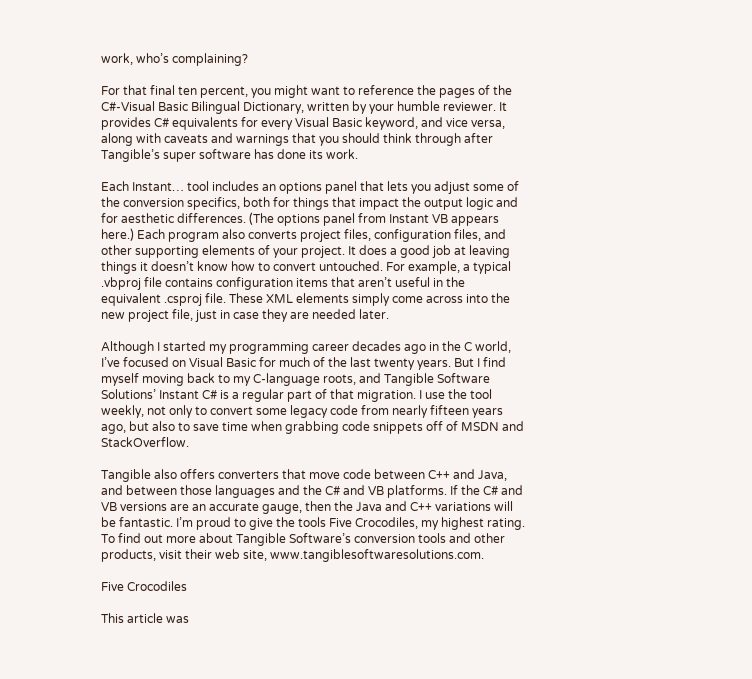work, who’s complaining?

For that final ten percent, you might want to reference the pages of the C#-Visual Basic Bilingual Dictionary, written by your humble reviewer. It provides C# equivalents for every Visual Basic keyword, and vice versa, along with caveats and warnings that you should think through after Tangible’s super software has done its work.

Each Instant… tool includes an options panel that lets you adjust some of the conversion specifics, both for things that impact the output logic and for aesthetic differences. (The options panel from Instant VB appears here.) Each program also converts project files, configuration files, and other supporting elements of your project. It does a good job at leaving things it doesn’t know how to convert untouched. For example, a typical .vbproj file contains configuration items that aren’t useful in the equivalent .csproj file. These XML elements simply come across into the new project file, just in case they are needed later.

Although I started my programming career decades ago in the C world, I’ve focused on Visual Basic for much of the last twenty years. But I find myself moving back to my C-language roots, and Tangible Software Solutions’ Instant C# is a regular part of that migration. I use the tool weekly, not only to convert some legacy code from nearly fifteen years ago, but also to save time when grabbing code snippets off of MSDN and StackOverflow.

Tangible also offers converters that move code between C++ and Java, and between those languages and the C# and VB platforms. If the C# and VB versions are an accurate gauge, then the Java and C++ variations will be fantastic. I’m proud to give the tools Five Crocodiles, my highest rating. To find out more about Tangible Software’s conversion tools and other products, visit their web site, www.tangiblesoftwaresolutions.com.

Five Crocodiles

This article was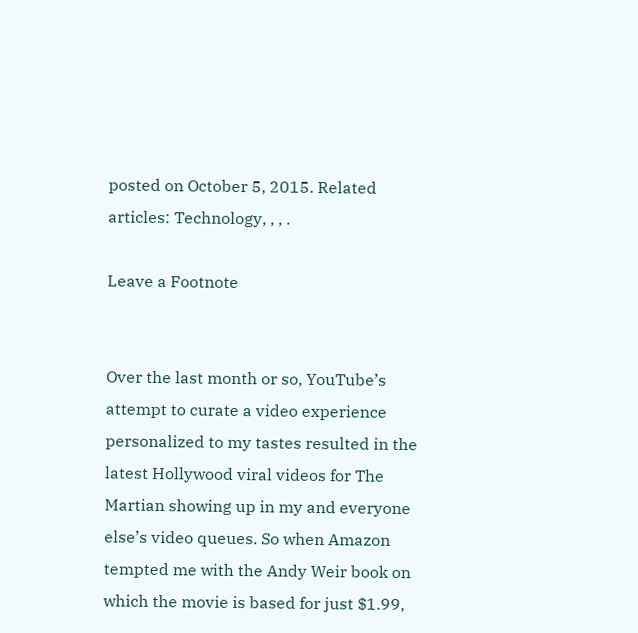posted on October 5, 2015. Related articles: Technology, , , .

Leave a Footnote


Over the last month or so, YouTube’s attempt to curate a video experience personalized to my tastes resulted in the latest Hollywood viral videos for The Martian showing up in my and everyone else’s video queues. So when Amazon tempted me with the Andy Weir book on which the movie is based for just $1.99,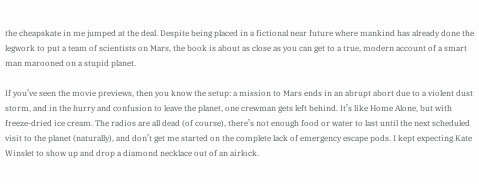the cheapskate in me jumped at the deal. Despite being placed in a fictional near future where mankind has already done the legwork to put a team of scientists on Mars, the book is about as close as you can get to a true, modern account of a smart man marooned on a stupid planet.

If you’ve seen the movie previews, then you know the setup: a mission to Mars ends in an abrupt abort due to a violent dust storm, and in the hurry and confusion to leave the planet, one crewman gets left behind. It’s like Home Alone, but with freeze-dried ice cream. The radios are all dead (of course), there’s not enough food or water to last until the next scheduled visit to the planet (naturally), and don’t get me started on the complete lack of emergency escape pods. I kept expecting Kate Winslet to show up and drop a diamond necklace out of an airlock.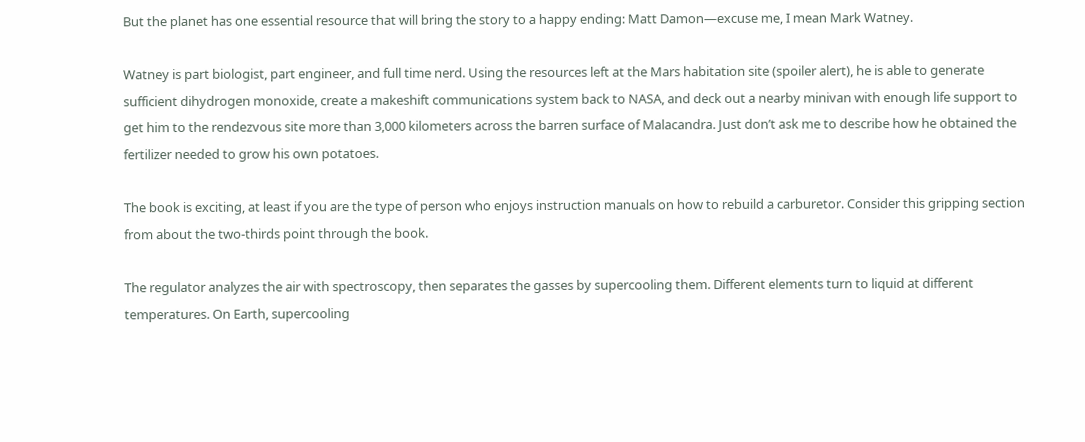But the planet has one essential resource that will bring the story to a happy ending: Matt Damon—excuse me, I mean Mark Watney.

Watney is part biologist, part engineer, and full time nerd. Using the resources left at the Mars habitation site (spoiler alert), he is able to generate sufficient dihydrogen monoxide, create a makeshift communications system back to NASA, and deck out a nearby minivan with enough life support to get him to the rendezvous site more than 3,000 kilometers across the barren surface of Malacandra. Just don’t ask me to describe how he obtained the fertilizer needed to grow his own potatoes.

The book is exciting, at least if you are the type of person who enjoys instruction manuals on how to rebuild a carburetor. Consider this gripping section from about the two-thirds point through the book.

The regulator analyzes the air with spectroscopy, then separates the gasses by supercooling them. Different elements turn to liquid at different temperatures. On Earth, supercooling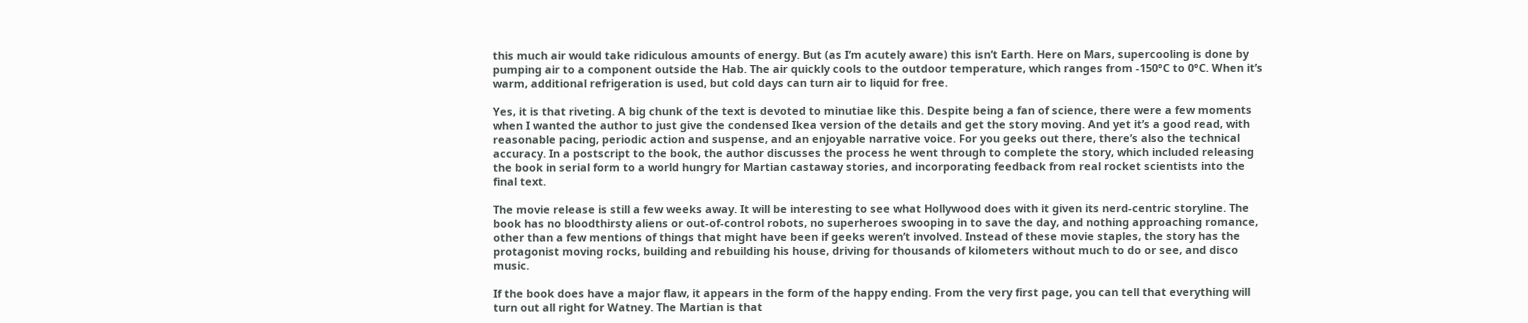this much air would take ridiculous amounts of energy. But (as I’m acutely aware) this isn’t Earth. Here on Mars, supercooling is done by pumping air to a component outside the Hab. The air quickly cools to the outdoor temperature, which ranges from -150°C to 0°C. When it’s warm, additional refrigeration is used, but cold days can turn air to liquid for free.

Yes, it is that riveting. A big chunk of the text is devoted to minutiae like this. Despite being a fan of science, there were a few moments when I wanted the author to just give the condensed Ikea version of the details and get the story moving. And yet it’s a good read, with reasonable pacing, periodic action and suspense, and an enjoyable narrative voice. For you geeks out there, there’s also the technical accuracy. In a postscript to the book, the author discusses the process he went through to complete the story, which included releasing the book in serial form to a world hungry for Martian castaway stories, and incorporating feedback from real rocket scientists into the final text.

The movie release is still a few weeks away. It will be interesting to see what Hollywood does with it given its nerd-centric storyline. The book has no bloodthirsty aliens or out-of-control robots, no superheroes swooping in to save the day, and nothing approaching romance, other than a few mentions of things that might have been if geeks weren’t involved. Instead of these movie staples, the story has the protagonist moving rocks, building and rebuilding his house, driving for thousands of kilometers without much to do or see, and disco music.

If the book does have a major flaw, it appears in the form of the happy ending. From the very first page, you can tell that everything will turn out all right for Watney. The Martian is that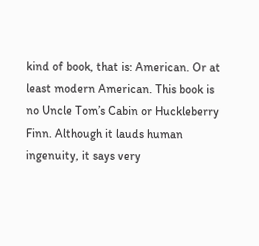kind of book, that is: American. Or at least modern American. This book is no Uncle Tom’s Cabin or Huckleberry Finn. Although it lauds human ingenuity, it says very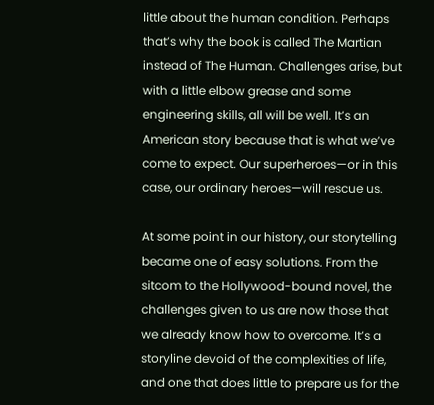little about the human condition. Perhaps that’s why the book is called The Martian instead of The Human. Challenges arise, but with a little elbow grease and some engineering skills, all will be well. It’s an American story because that is what we’ve come to expect. Our superheroes—or in this case, our ordinary heroes—will rescue us.

At some point in our history, our storytelling became one of easy solutions. From the sitcom to the Hollywood-bound novel, the challenges given to us are now those that we already know how to overcome. It’s a storyline devoid of the complexities of life, and one that does little to prepare us for the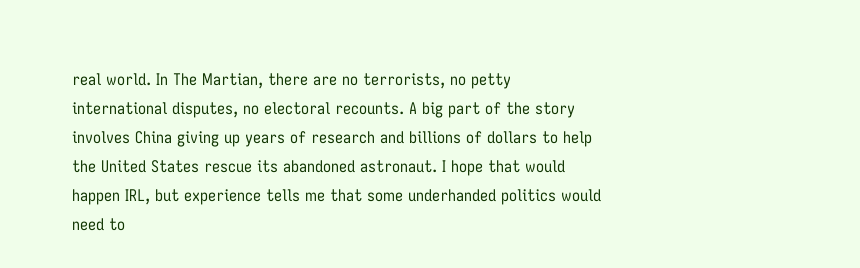real world. In The Martian, there are no terrorists, no petty international disputes, no electoral recounts. A big part of the story involves China giving up years of research and billions of dollars to help the United States rescue its abandoned astronaut. I hope that would happen IRL, but experience tells me that some underhanded politics would need to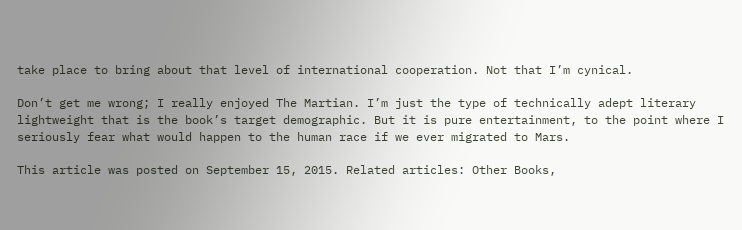take place to bring about that level of international cooperation. Not that I’m cynical.

Don’t get me wrong; I really enjoyed The Martian. I’m just the type of technically adept literary lightweight that is the book’s target demographic. But it is pure entertainment, to the point where I seriously fear what would happen to the human race if we ever migrated to Mars.

This article was posted on September 15, 2015. Related articles: Other Books,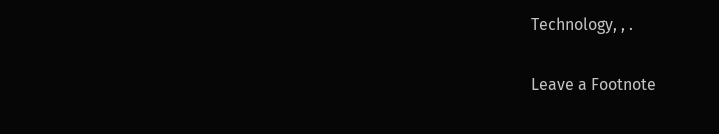Technology, , .

Leave a Footnote